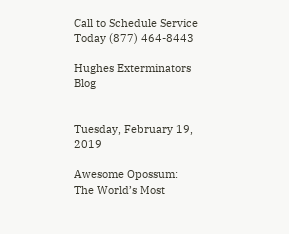Call to Schedule Service Today (877) 464-8443

Hughes Exterminators Blog


Tuesday, February 19, 2019

Awesome Opossum: The World’s Most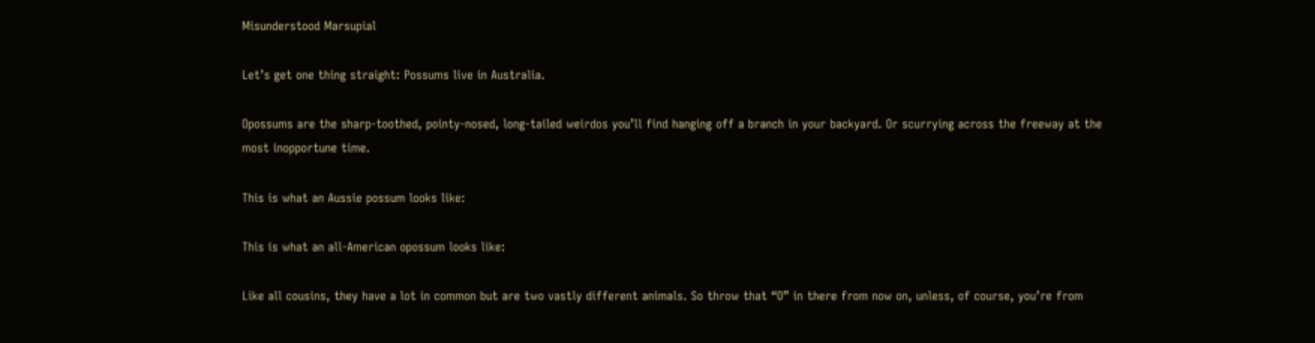Misunderstood Marsupial

Let’s get one thing straight: Possums live in Australia.

Opossums are the sharp-toothed, pointy-nosed, long-tailed weirdos you’ll find hanging off a branch in your backyard. Or scurrying across the freeway at the most inopportune time.

This is what an Aussie possum looks like:

This is what an all-American opossum looks like:

Like all cousins, they have a lot in common but are two vastly different animals. So throw that “O” in there from now on, unless, of course, you’re from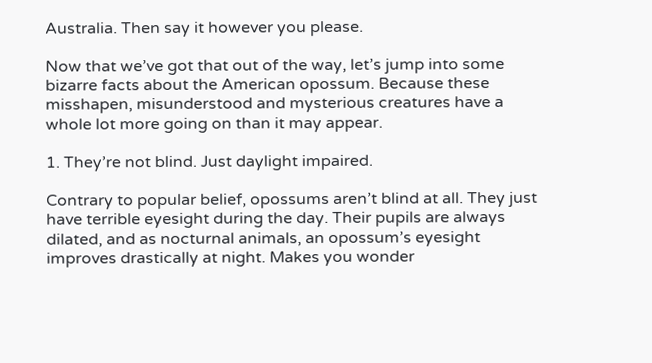Australia. Then say it however you please.

Now that we’ve got that out of the way, let’s jump into some bizarre facts about the American opossum. Because these misshapen, misunderstood and mysterious creatures have a whole lot more going on than it may appear.

1. They’re not blind. Just daylight impaired.

Contrary to popular belief, opossums aren’t blind at all. They just have terrible eyesight during the day. Their pupils are always dilated, and as nocturnal animals, an opossum’s eyesight improves drastically at night. Makes you wonder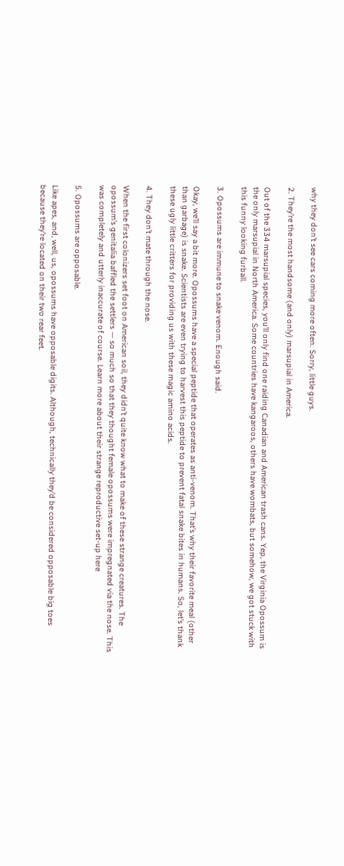why they don’t see cars coming more often. Sorry, little guys.

2. They’re the most handsome (and only) marsupial in America.

Out of the 334 marsupial species, you’ll only find one raiding Canadian and American trash cans. Yep, the Virginia Opossum is the only marsupial in North America. Some countries have kangaroos, others have wombats, but somehow, we got stuck with this funny looking furball.

3. Opossums are immune to snake venom. Enough said.

Okay, we’ll say a bit more. Opossums have a special peptide that operates as anti-venom. That’s why their favorite meal (other than garbage) is snake. Scientists are even trying to harvest this peptide to prevent fatal snake bites in humans. So, let’s thank these ugly little critters for providing us with these magic amino acids.

4. They don’t mate through the nose.

When the first colonizers set foot on American soil, they didn’t quite know what to make of these strange creatures. The opossum’s genitalia baffled the settlers — so much so that they thought female opossums were impregnated via the nose. This was completely and utterly inaccurate of course. Learn more about their strange reproductive set-up here

5. Opossums are opposable.

Like apes, and, well, us, opossums have opposable digits. Although, technically they’d be considered opposable big toes because they’re located on their two rear feet.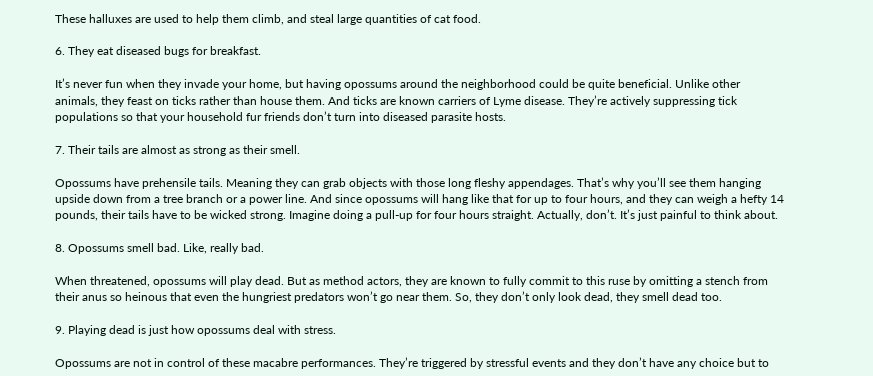These halluxes are used to help them climb, and steal large quantities of cat food.

6. They eat diseased bugs for breakfast.

It’s never fun when they invade your home, but having opossums around the neighborhood could be quite beneficial. Unlike other animals, they feast on ticks rather than house them. And ticks are known carriers of Lyme disease. They’re actively suppressing tick populations so that your household fur friends don’t turn into diseased parasite hosts.

7. Their tails are almost as strong as their smell.

Opossums have prehensile tails. Meaning they can grab objects with those long fleshy appendages. That’s why you’ll see them hanging upside down from a tree branch or a power line. And since opossums will hang like that for up to four hours, and they can weigh a hefty 14 pounds, their tails have to be wicked strong. Imagine doing a pull-up for four hours straight. Actually, don’t. It’s just painful to think about.

8. Opossums smell bad. Like, really bad.

When threatened, opossums will play dead. But as method actors, they are known to fully commit to this ruse by omitting a stench from their anus so heinous that even the hungriest predators won’t go near them. So, they don’t only look dead, they smell dead too.

9. Playing dead is just how opossums deal with stress.

Opossums are not in control of these macabre performances. They’re triggered by stressful events and they don’t have any choice but to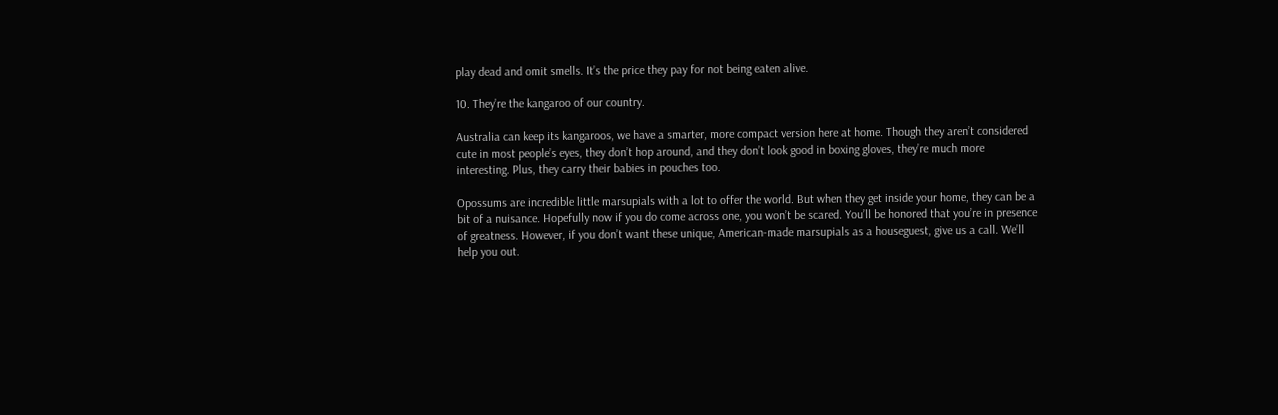play dead and omit smells. It’s the price they pay for not being eaten alive.

10. They’re the kangaroo of our country.

Australia can keep its kangaroos, we have a smarter, more compact version here at home. Though they aren’t considered cute in most people’s eyes, they don’t hop around, and they don’t look good in boxing gloves, they’re much more interesting. Plus, they carry their babies in pouches too.

Opossums are incredible little marsupials with a lot to offer the world. But when they get inside your home, they can be a bit of a nuisance. Hopefully now if you do come across one, you won’t be scared. You’ll be honored that you’re in presence of greatness. However, if you don’t want these unique, American-made marsupials as a houseguest, give us a call. We’ll help you out.